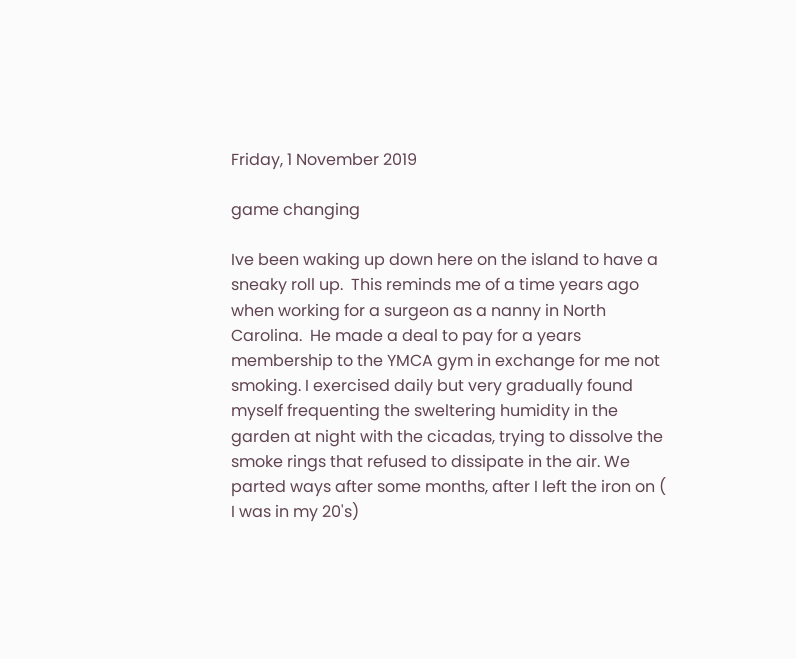Friday, 1 November 2019

game changing

Ive been waking up down here on the island to have a sneaky roll up.  This reminds me of a time years ago when working for a surgeon as a nanny in North Carolina.  He made a deal to pay for a years membership to the YMCA gym in exchange for me not smoking. I exercised daily but very gradually found myself frequenting the sweltering humidity in the garden at night with the cicadas, trying to dissolve the smoke rings that refused to dissipate in the air. We parted ways after some months, after I left the iron on ( I was in my 20's)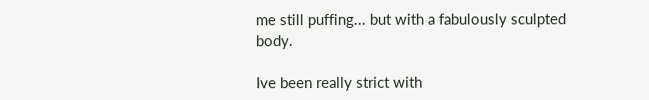me still puffing... but with a fabulously sculpted body.

Ive been really strict with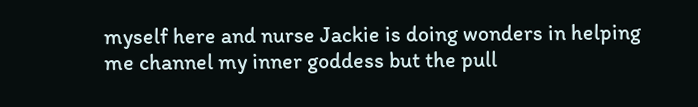myself here and nurse Jackie is doing wonders in helping me channel my inner goddess but the pull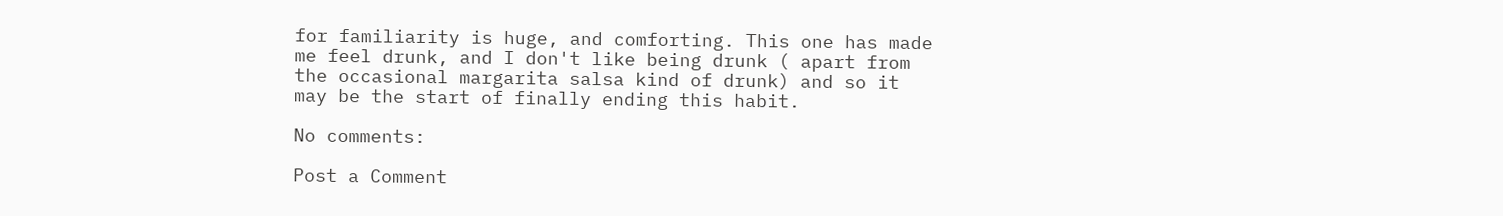for familiarity is huge, and comforting. This one has made me feel drunk, and I don't like being drunk ( apart from the occasional margarita salsa kind of drunk) and so it may be the start of finally ending this habit.

No comments:

Post a Comment